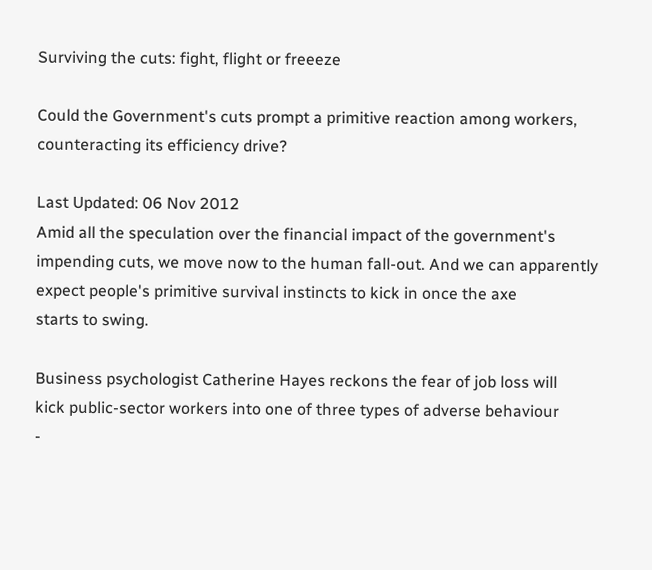Surviving the cuts: fight, flight or freeeze

Could the Government's cuts prompt a primitive reaction among workers, counteracting its efficiency drive?

Last Updated: 06 Nov 2012
Amid all the speculation over the financial impact of the government's
impending cuts, we move now to the human fall-out. And we can apparently
expect people's primitive survival instincts to kick in once the axe
starts to swing.

Business psychologist Catherine Hayes reckons the fear of job loss will
kick public-sector workers into one of three types of adverse behaviour
-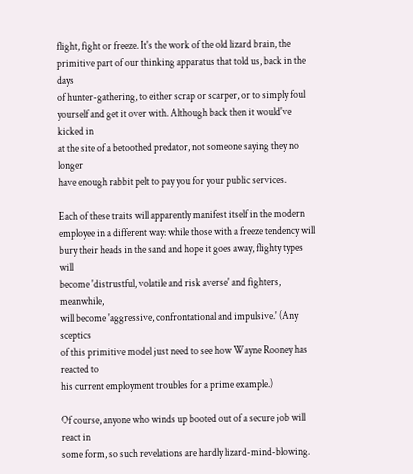flight, fight or freeze. It's the work of the old lizard brain, the
primitive part of our thinking apparatus that told us, back in the days
of hunter-gathering, to either scrap or scarper, or to simply foul
yourself and get it over with. Although back then it would've kicked in
at the site of a betoothed predator, not someone saying they no longer
have enough rabbit pelt to pay you for your public services.

Each of these traits will apparently manifest itself in the modern
employee in a different way: while those with a freeze tendency will
bury their heads in the sand and hope it goes away, flighty types will
become 'distrustful, volatile and risk averse' and fighters, meanwhile,
will become 'aggressive, confrontational and impulsive.' (Any sceptics
of this primitive model just need to see how Wayne Rooney has reacted to
his current employment troubles for a prime example.)

Of course, anyone who winds up booted out of a secure job will react in
some form, so such revelations are hardly lizard-mind-blowing.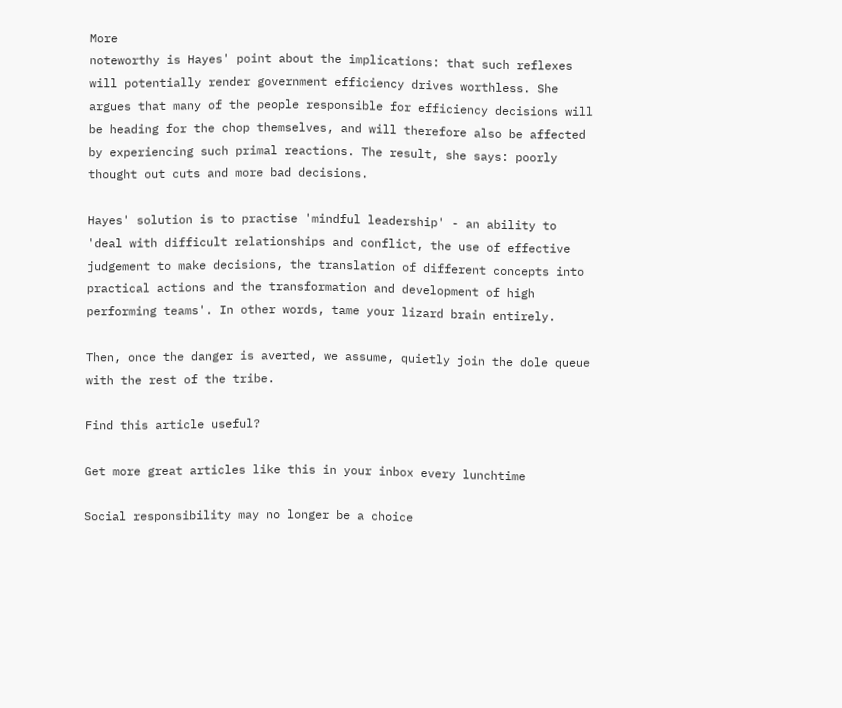More
noteworthy is Hayes' point about the implications: that such reflexes
will potentially render government efficiency drives worthless. She
argues that many of the people responsible for efficiency decisions will
be heading for the chop themselves, and will therefore also be affected
by experiencing such primal reactions. The result, she says: poorly
thought out cuts and more bad decisions.

Hayes' solution is to practise 'mindful leadership' - an ability to
'deal with difficult relationships and conflict, the use of effective
judgement to make decisions, the translation of different concepts into
practical actions and the transformation and development of high
performing teams'. In other words, tame your lizard brain entirely.

Then, once the danger is averted, we assume, quietly join the dole queue
with the rest of the tribe.

Find this article useful?

Get more great articles like this in your inbox every lunchtime

Social responsibility may no longer be a choice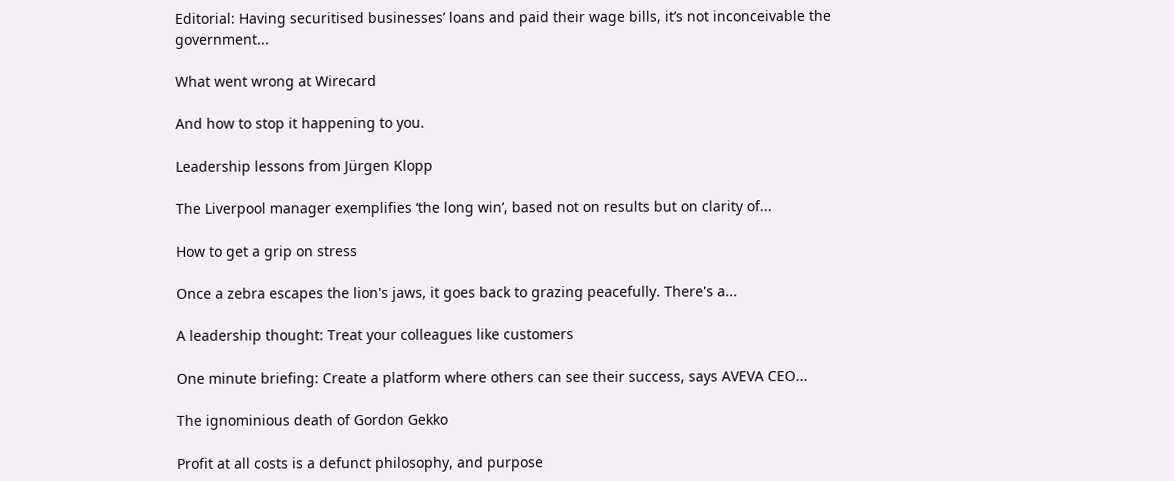Editorial: Having securitised businesses’ loans and paid their wage bills, it’s not inconceivable the government...

What went wrong at Wirecard

And how to stop it happening to you.

Leadership lessons from Jürgen Klopp

The Liverpool manager exemplifies ‘the long win’, based not on results but on clarity of...

How to get a grip on stress

Once a zebra escapes the lion's jaws, it goes back to grazing peacefully. There's a...

A leadership thought: Treat your colleagues like customers

One minute briefing: Create a platform where others can see their success, says AVEVA CEO...

The ignominious death of Gordon Gekko

Profit at all costs is a defunct philosophy, and purpose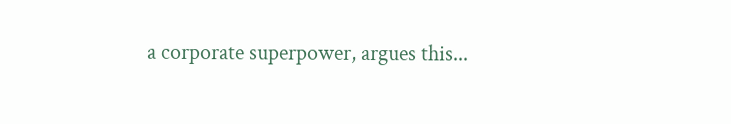a corporate superpower, argues this...